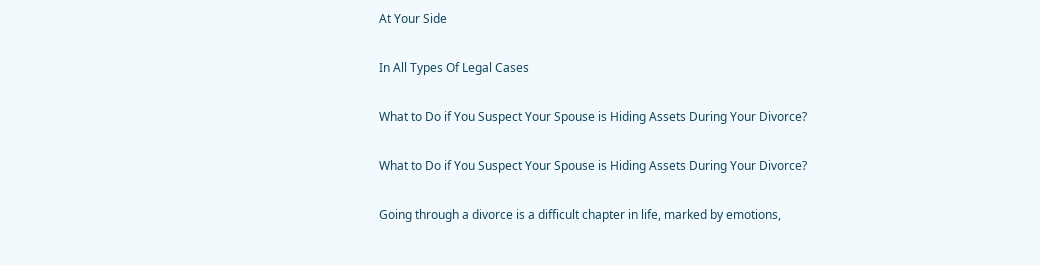At Your Side

In All Types Of Legal Cases

What to Do if You Suspect Your Spouse is Hiding Assets During Your Divorce?

What to Do if You Suspect Your Spouse is Hiding Assets During Your Divorce?

Going through a divorce is a difficult chapter in life, marked by emotions,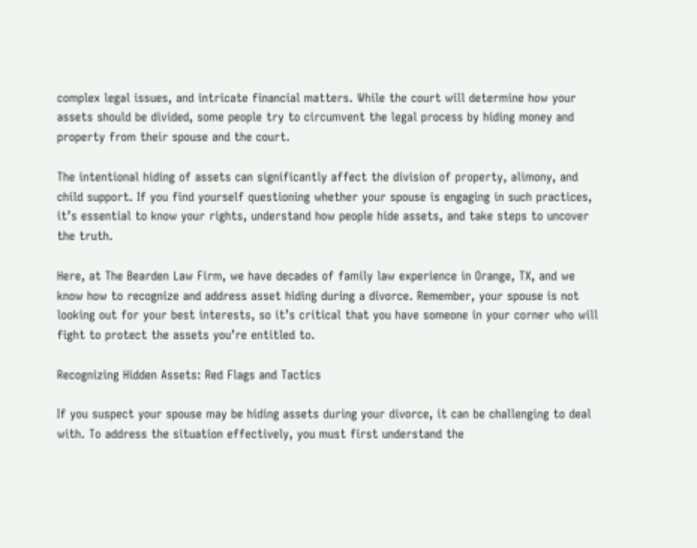complex legal issues, and intricate financial matters. While the court will determine how your assets should be divided, some people try to circumvent the legal process by hiding money and property from their spouse and the court.

The intentional hiding of assets can significantly affect the division of property, alimony, and child support. If you find yourself questioning whether your spouse is engaging in such practices, it’s essential to know your rights, understand how people hide assets, and take steps to uncover the truth.

Here, at The Bearden Law Firm, we have decades of family law experience in Orange, TX, and we know how to recognize and address asset hiding during a divorce. Remember, your spouse is not looking out for your best interests, so it’s critical that you have someone in your corner who will fight to protect the assets you’re entitled to.

Recognizing Hidden Assets: Red Flags and Tactics

If you suspect your spouse may be hiding assets during your divorce, it can be challenging to deal with. To address the situation effectively, you must first understand the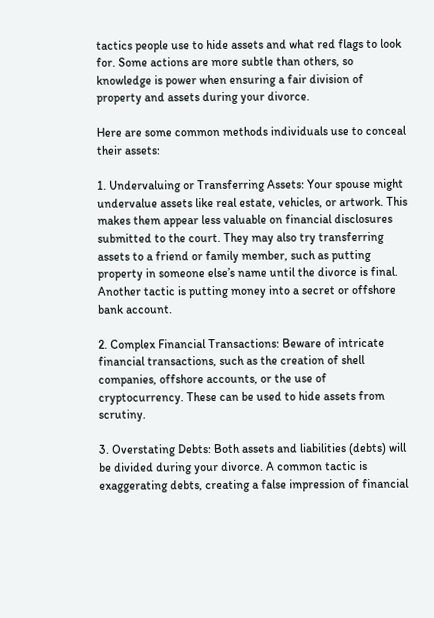tactics people use to hide assets and what red flags to look for. Some actions are more subtle than others, so knowledge is power when ensuring a fair division of property and assets during your divorce.

Here are some common methods individuals use to conceal their assets:

1. Undervaluing or Transferring Assets: Your spouse might undervalue assets like real estate, vehicles, or artwork. This makes them appear less valuable on financial disclosures submitted to the court. They may also try transferring assets to a friend or family member, such as putting property in someone else’s name until the divorce is final. Another tactic is putting money into a secret or offshore bank account.

2. Complex Financial Transactions: Beware of intricate financial transactions, such as the creation of shell companies, offshore accounts, or the use of cryptocurrency. These can be used to hide assets from scrutiny.

3. Overstating Debts: Both assets and liabilities (debts) will be divided during your divorce. A common tactic is exaggerating debts, creating a false impression of financial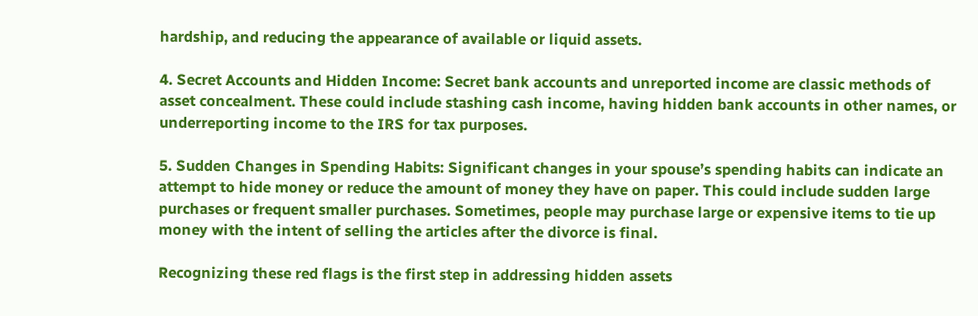hardship, and reducing the appearance of available or liquid assets.

4. Secret Accounts and Hidden Income: Secret bank accounts and unreported income are classic methods of asset concealment. These could include stashing cash income, having hidden bank accounts in other names, or underreporting income to the IRS for tax purposes.

5. Sudden Changes in Spending Habits: Significant changes in your spouse’s spending habits can indicate an attempt to hide money or reduce the amount of money they have on paper. This could include sudden large purchases or frequent smaller purchases. Sometimes, people may purchase large or expensive items to tie up money with the intent of selling the articles after the divorce is final.

Recognizing these red flags is the first step in addressing hidden assets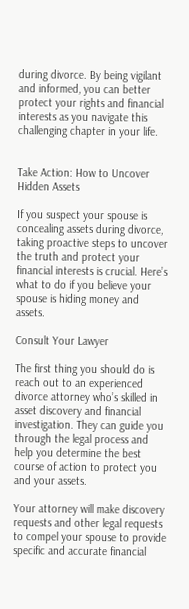during divorce. By being vigilant and informed, you can better protect your rights and financial interests as you navigate this challenging chapter in your life.


Take Action: How to Uncover Hidden Assets

If you suspect your spouse is concealing assets during divorce, taking proactive steps to uncover the truth and protect your financial interests is crucial. Here’s what to do if you believe your spouse is hiding money and assets.

Consult Your Lawyer

The first thing you should do is reach out to an experienced divorce attorney who’s skilled in asset discovery and financial investigation. They can guide you through the legal process and help you determine the best course of action to protect you and your assets.

Your attorney will make discovery requests and other legal requests to compel your spouse to provide specific and accurate financial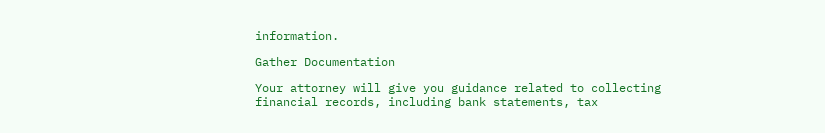information.

Gather Documentation

Your attorney will give you guidance related to collecting financial records, including bank statements, tax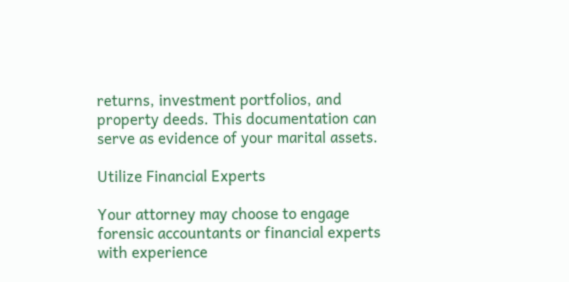returns, investment portfolios, and property deeds. This documentation can serve as evidence of your marital assets.

Utilize Financial Experts

Your attorney may choose to engage forensic accountants or financial experts with experience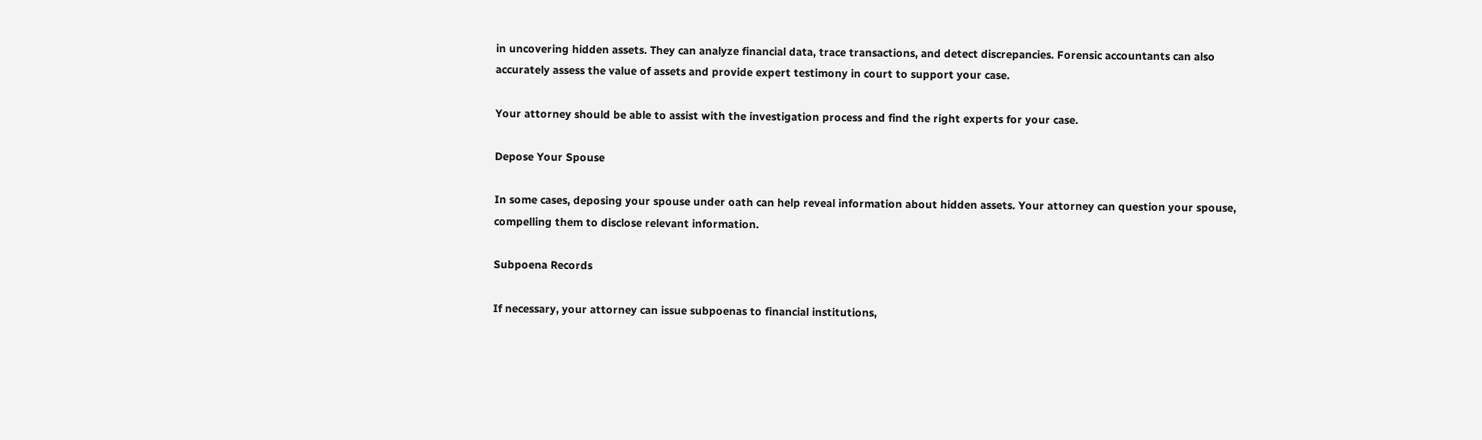in uncovering hidden assets. They can analyze financial data, trace transactions, and detect discrepancies. Forensic accountants can also accurately assess the value of assets and provide expert testimony in court to support your case.

Your attorney should be able to assist with the investigation process and find the right experts for your case.

Depose Your Spouse

In some cases, deposing your spouse under oath can help reveal information about hidden assets. Your attorney can question your spouse, compelling them to disclose relevant information.

Subpoena Records

If necessary, your attorney can issue subpoenas to financial institutions,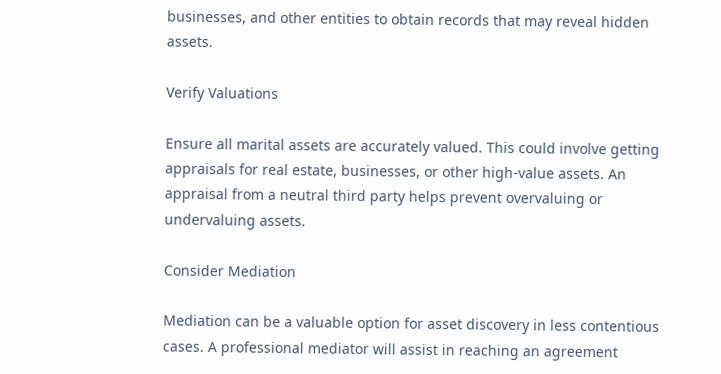businesses, and other entities to obtain records that may reveal hidden assets.

Verify Valuations

Ensure all marital assets are accurately valued. This could involve getting appraisals for real estate, businesses, or other high-value assets. An appraisal from a neutral third party helps prevent overvaluing or undervaluing assets.

Consider Mediation

Mediation can be a valuable option for asset discovery in less contentious cases. A professional mediator will assist in reaching an agreement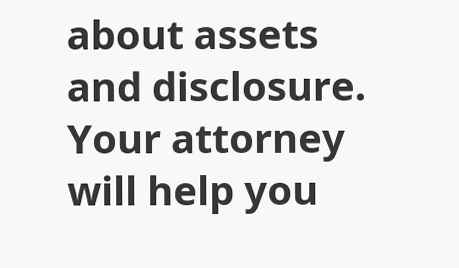about assets and disclosure. Your attorney will help you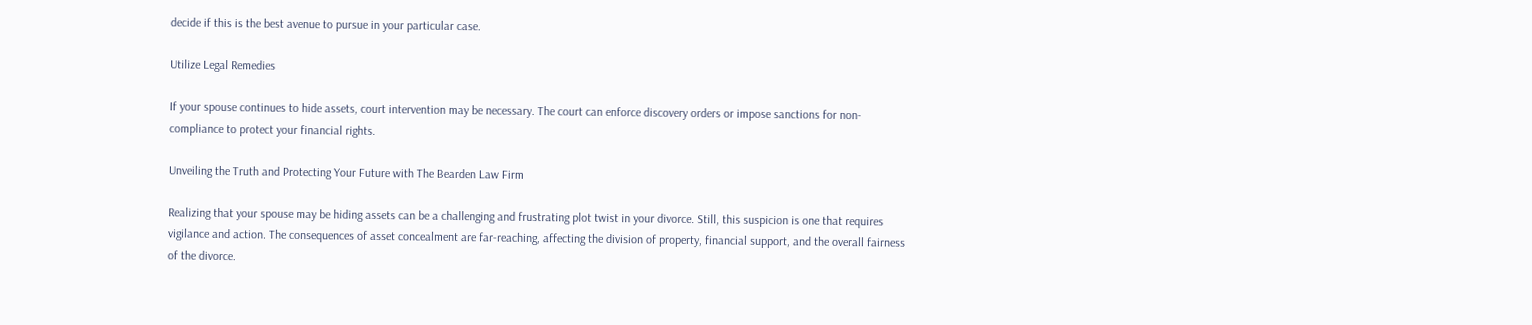decide if this is the best avenue to pursue in your particular case.

Utilize Legal Remedies

If your spouse continues to hide assets, court intervention may be necessary. The court can enforce discovery orders or impose sanctions for non-compliance to protect your financial rights.

Unveiling the Truth and Protecting Your Future with The Bearden Law Firm

Realizing that your spouse may be hiding assets can be a challenging and frustrating plot twist in your divorce. Still, this suspicion is one that requires vigilance and action. The consequences of asset concealment are far-reaching, affecting the division of property, financial support, and the overall fairness of the divorce.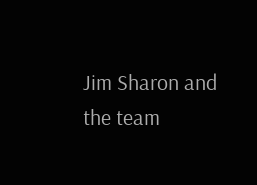Jim Sharon and the team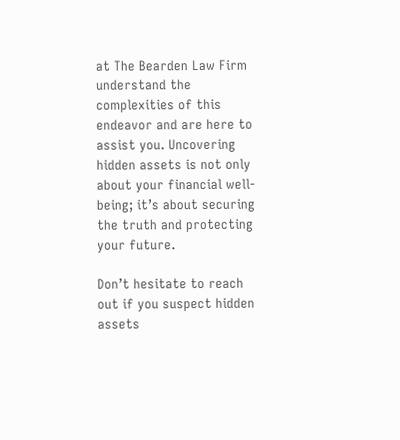at The Bearden Law Firm understand the complexities of this endeavor and are here to assist you. Uncovering hidden assets is not only about your financial well-being; it’s about securing the truth and protecting your future.

Don’t hesitate to reach out if you suspect hidden assets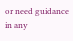or need guidance in any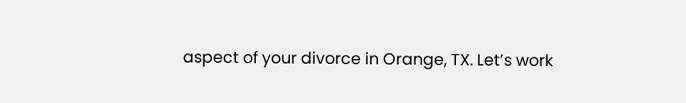aspect of your divorce in Orange, TX. Let’s work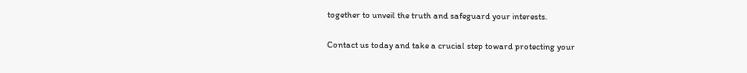together to unveil the truth and safeguard your interests.

Contact us today and take a crucial step toward protecting your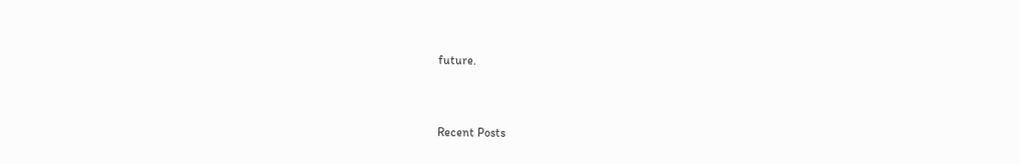future.


Recent Posts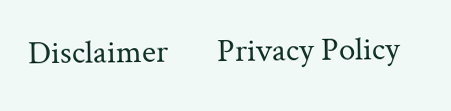Disclaimer       Privacy Policy